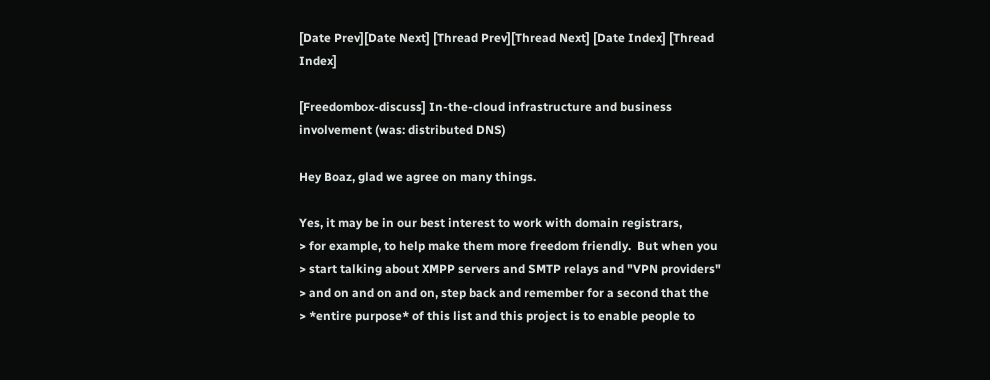[Date Prev][Date Next] [Thread Prev][Thread Next] [Date Index] [Thread Index]

[Freedombox-discuss] In-the-cloud infrastructure and business involvement (was: distributed DNS)

Hey Boaz, glad we agree on many things.

Yes, it may be in our best interest to work with domain registrars,
> for example, to help make them more freedom friendly.  But when you
> start talking about XMPP servers and SMTP relays and "VPN providers"
> and on and on and on, step back and remember for a second that the
> *entire purpose* of this list and this project is to enable people to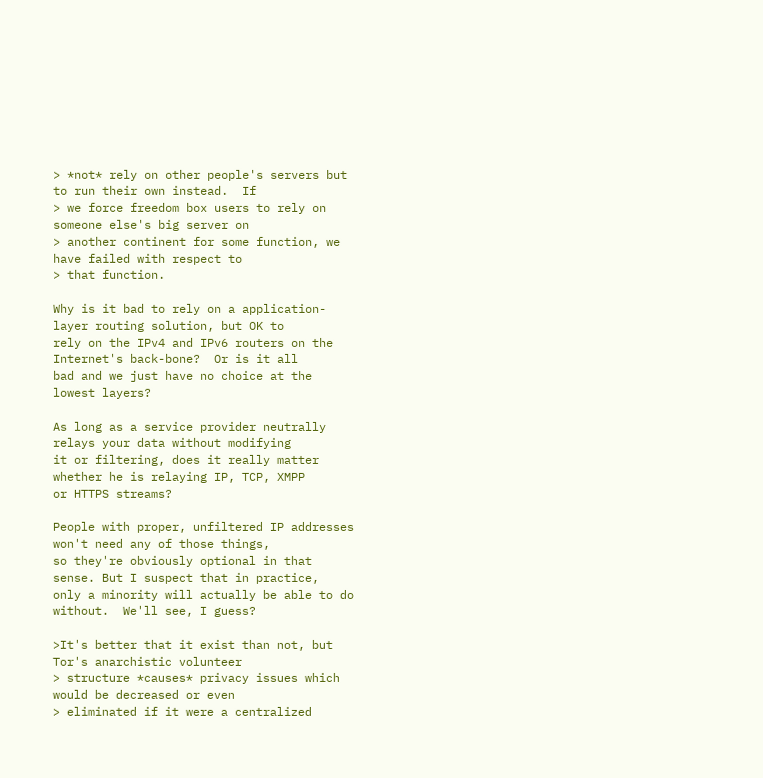> *not* rely on other people's servers but to run their own instead.  If
> we force freedom box users to rely on someone else's big server on
> another continent for some function, we have failed with respect to
> that function.

Why is it bad to rely on a application-layer routing solution, but OK to
rely on the IPv4 and IPv6 routers on the Internet's back-bone?  Or is it all
bad and we just have no choice at the lowest layers?

As long as a service provider neutrally relays your data without modifying
it or filtering, does it really matter whether he is relaying IP, TCP, XMPP
or HTTPS streams?

People with proper, unfiltered IP addresses won't need any of those things,
so they're obviously optional in that sense. But I suspect that in practice,
only a minority will actually be able to do without.  We'll see, I guess?

>It's better that it exist than not, but Tor's anarchistic volunteer
> structure *causes* privacy issues which would be decreased or even
> eliminated if it were a centralized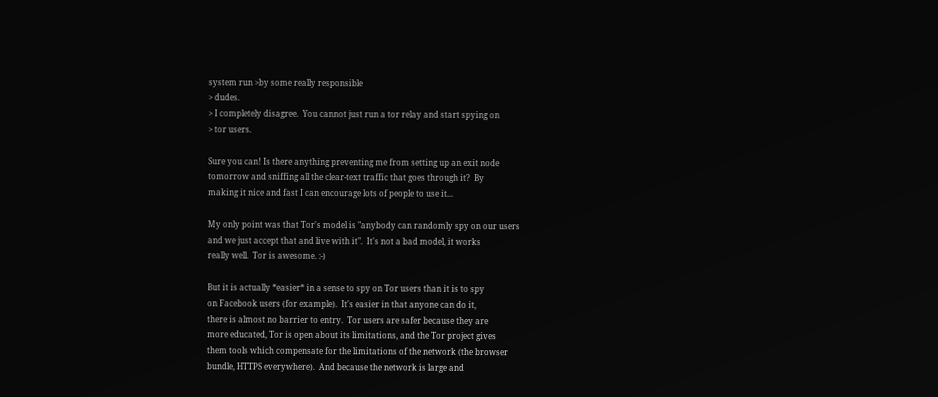system run >by some really responsible
> dudes.
> I completely disagree.  You cannot just run a tor relay and start spying on
> tor users.

Sure you can! Is there anything preventing me from setting up an exit node
tomorrow and sniffing all the clear-text traffic that goes through it?  By
making it nice and fast I can encourage lots of people to use it...

My only point was that Tor's model is "anybody can randomly spy on our users
and we just accept that and live with it".  It's not a bad model, it works
really well.  Tor is awesome. :-)

But it is actually *easier* in a sense to spy on Tor users than it is to spy
on Facebook users (for example).  It's easier in that anyone can do it,
there is almost no barrier to entry.  Tor users are safer because they are
more educated, Tor is open about its limitations, and the Tor project gives
them tools which compensate for the limitations of the network (the browser
bundle, HTTPS everywhere).  And because the network is large and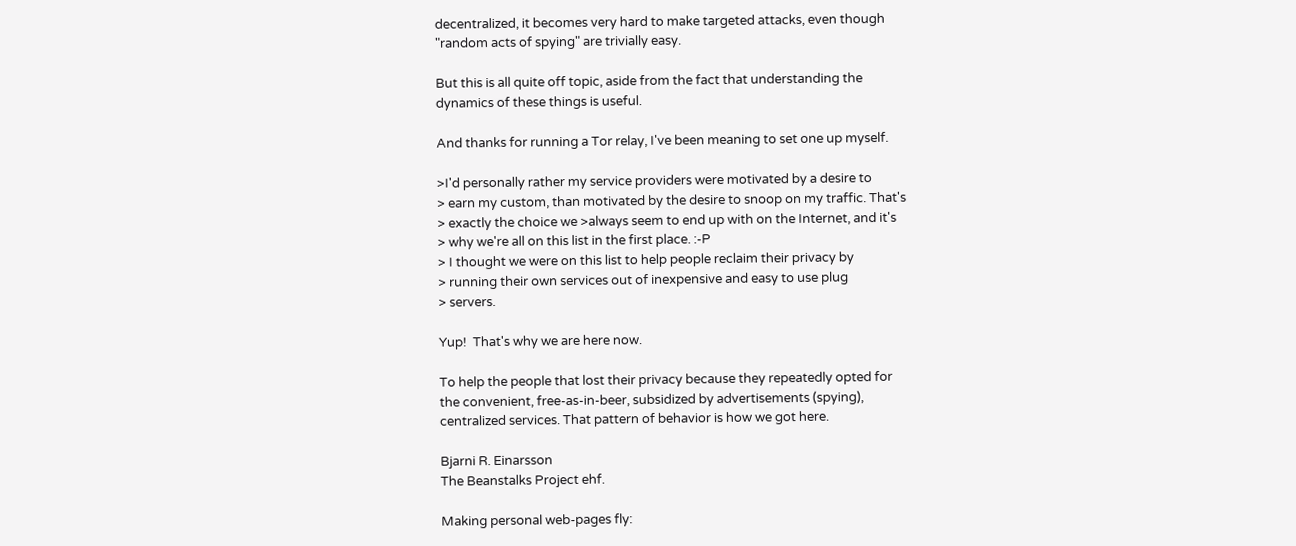decentralized, it becomes very hard to make targeted attacks, even though
"random acts of spying" are trivially easy.

But this is all quite off topic, aside from the fact that understanding the
dynamics of these things is useful.

And thanks for running a Tor relay, I've been meaning to set one up myself.

>I'd personally rather my service providers were motivated by a desire to
> earn my custom, than motivated by the desire to snoop on my traffic. That's
> exactly the choice we >always seem to end up with on the Internet, and it's
> why we're all on this list in the first place. :-P
> I thought we were on this list to help people reclaim their privacy by
> running their own services out of inexpensive and easy to use plug
> servers.

Yup!  That's why we are here now.

To help the people that lost their privacy because they repeatedly opted for
the convenient, free-as-in-beer, subsidized by advertisements (spying),
centralized services. That pattern of behavior is how we got here.

Bjarni R. Einarsson
The Beanstalks Project ehf.

Making personal web-pages fly: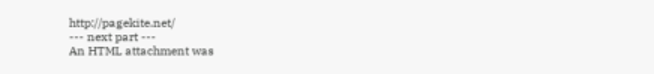http://pagekite.net/
--- next part ---
An HTML attachment was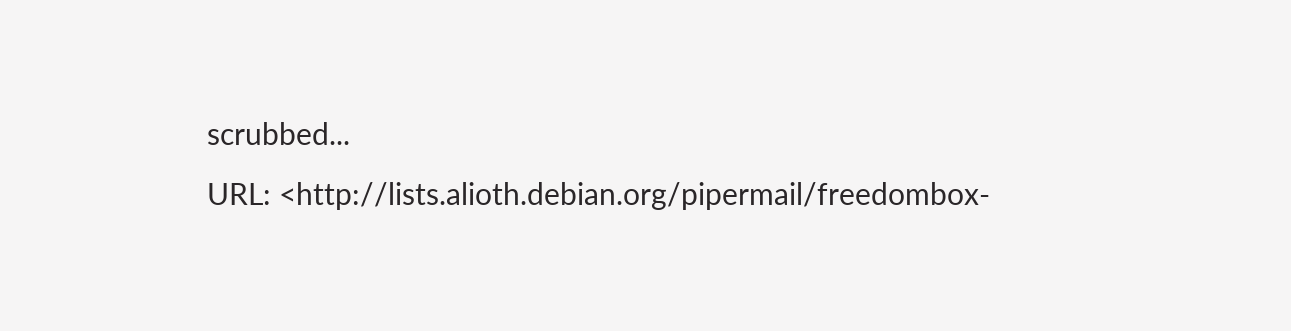scrubbed...
URL: <http://lists.alioth.debian.org/pipermail/freedombox-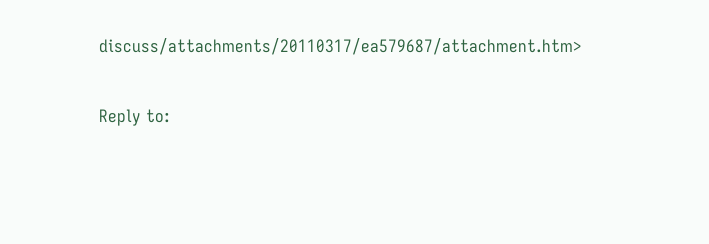discuss/attachments/20110317/ea579687/attachment.htm>

Reply to: